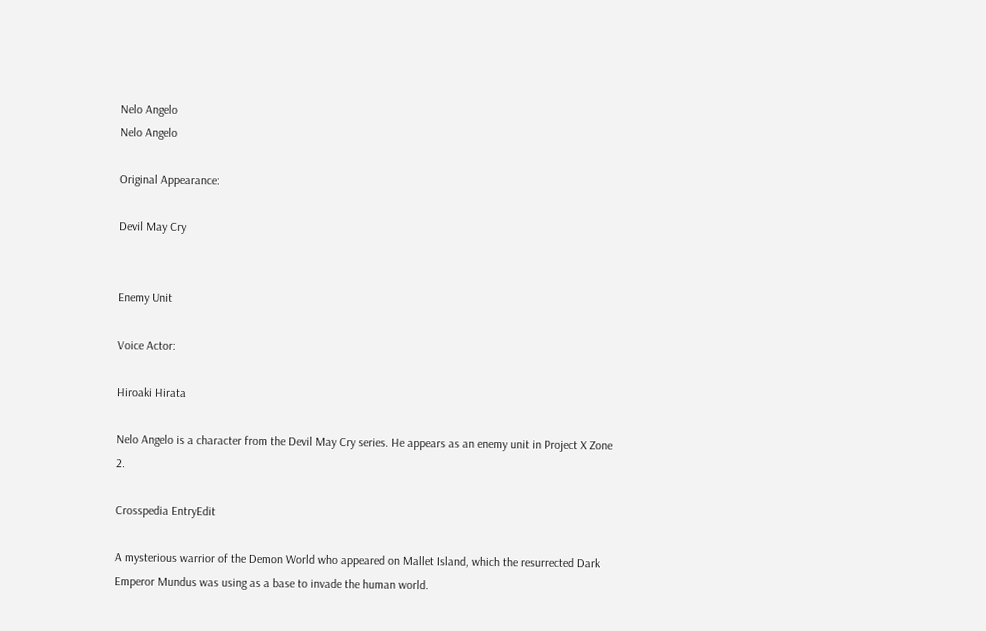Nelo Angelo
Nelo Angelo

Original Appearance:

Devil May Cry


Enemy Unit

Voice Actor:

Hiroaki Hirata

Nelo Angelo is a character from the Devil May Cry series. He appears as an enemy unit in Project X Zone 2.

Crosspedia EntryEdit

A mysterious warrior of the Demon World who appeared on Mallet Island, which the resurrected Dark Emperor Mundus was using as a base to invade the human world.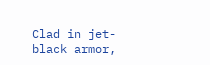Clad in jet-black armor,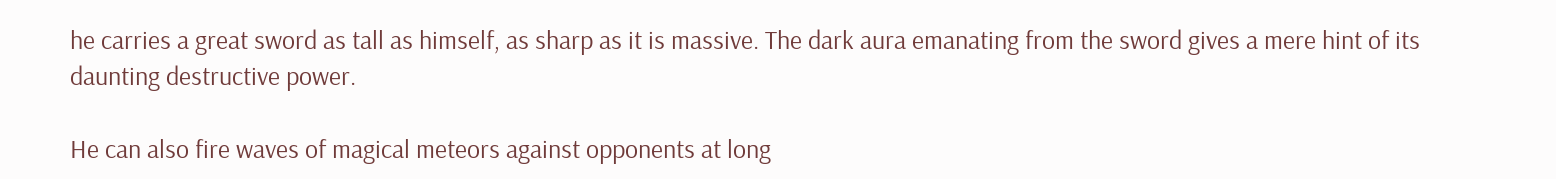he carries a great sword as tall as himself, as sharp as it is massive. The dark aura emanating from the sword gives a mere hint of its daunting destructive power.

He can also fire waves of magical meteors against opponents at long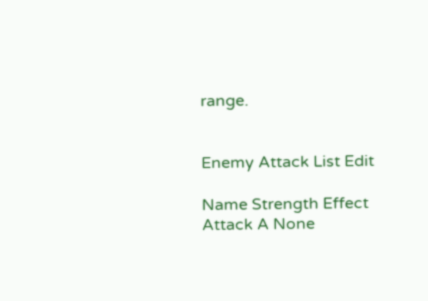range.


Enemy Attack List Edit

Name Strength Effect
Attack A None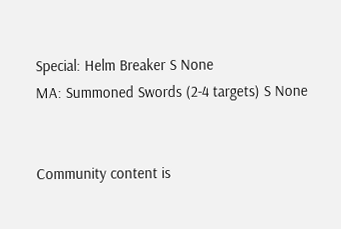Special: Helm Breaker S None
MA: Summoned Swords (2-4 targets) S None


Community content is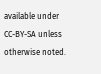available under CC-BY-SA unless otherwise noted.